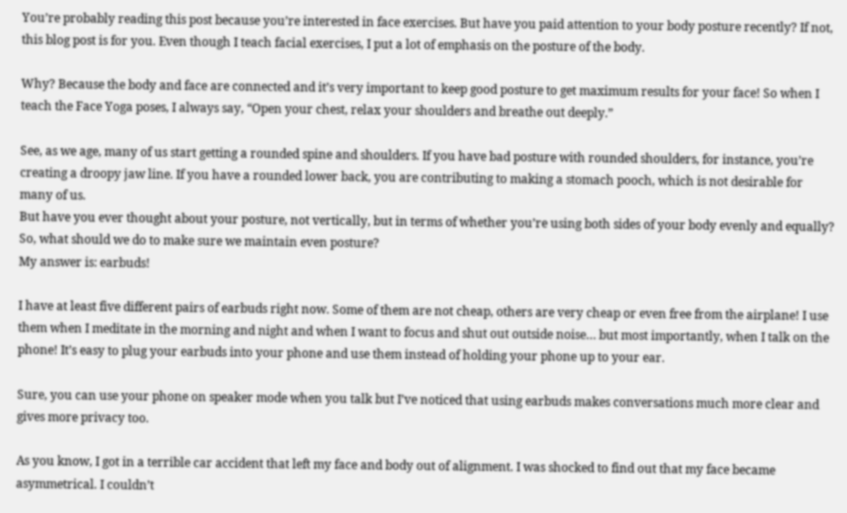You’re probably reading this post because you’re interested in face exercises. But have you paid attention to your body posture recently? If not, this blog post is for you. Even though I teach facial exercises, I put a lot of emphasis on the posture of the body.

Why? Because the body and face are connected and it’s very important to keep good posture to get maximum results for your face! So when I teach the Face Yoga poses, I always say, “Open your chest, relax your shoulders and breathe out deeply.”

See, as we age, many of us start getting a rounded spine and shoulders. If you have bad posture with rounded shoulders, for instance, you’re creating a droopy jaw line. If you have a rounded lower back, you are contributing to making a stomach pooch, which is not desirable for many of us.
But have you ever thought about your posture, not vertically, but in terms of whether you’re using both sides of your body evenly and equally?
So, what should we do to make sure we maintain even posture?
My answer is: earbuds!

I have at least five different pairs of earbuds right now. Some of them are not cheap, others are very cheap or even free from the airplane! I use them when I meditate in the morning and night and when I want to focus and shut out outside noise… but most importantly, when I talk on the phone! It’s easy to plug your earbuds into your phone and use them instead of holding your phone up to your ear.

Sure, you can use your phone on speaker mode when you talk but I’ve noticed that using earbuds makes conversations much more clear and gives more privacy too.

As you know, I got in a terrible car accident that left my face and body out of alignment. I was shocked to find out that my face became asymmetrical. I couldn’t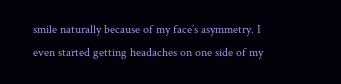smile naturally because of my face’s asymmetry. I even started getting headaches on one side of my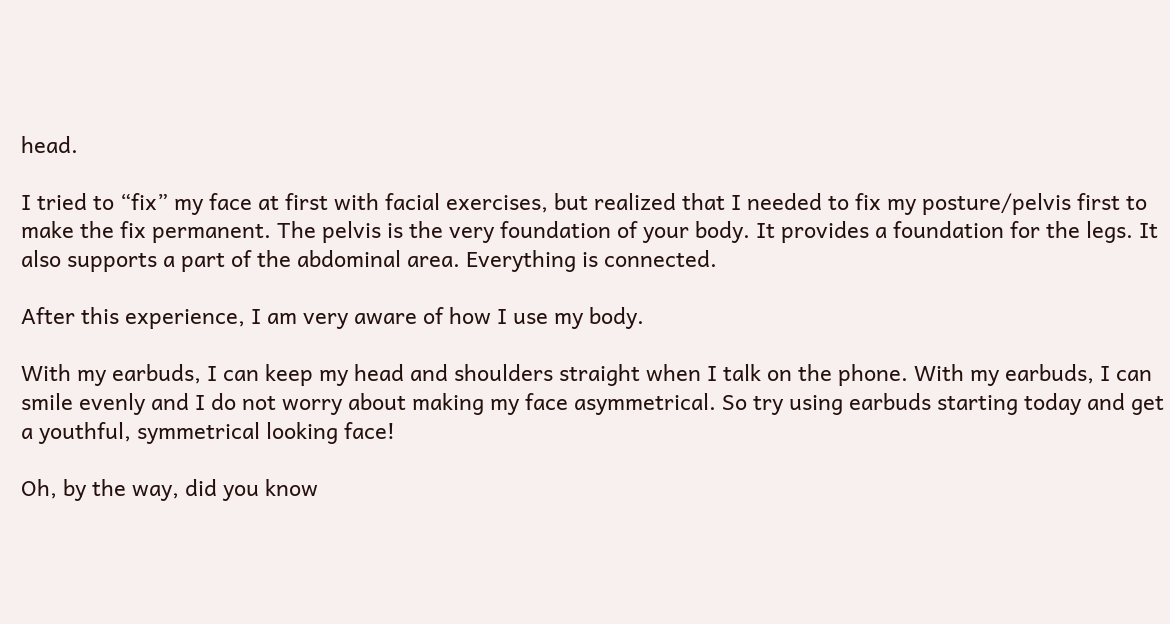head.

I tried to “fix” my face at first with facial exercises, but realized that I needed to fix my posture/pelvis first to make the fix permanent. The pelvis is the very foundation of your body. It provides a foundation for the legs. It also supports a part of the abdominal area. Everything is connected.

After this experience, I am very aware of how I use my body.

With my earbuds, I can keep my head and shoulders straight when I talk on the phone. With my earbuds, I can smile evenly and I do not worry about making my face asymmetrical. So try using earbuds starting today and get a youthful, symmetrical looking face!

Oh, by the way, did you know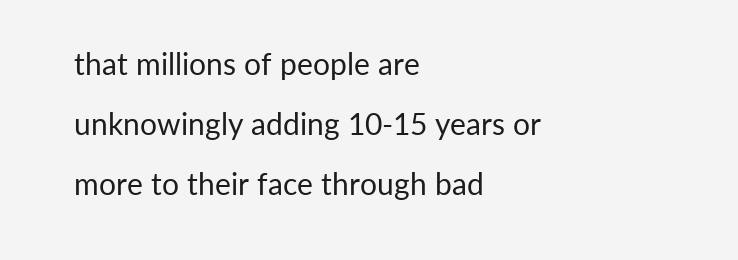that millions of people are unknowingly adding 10-15 years or more to their face through bad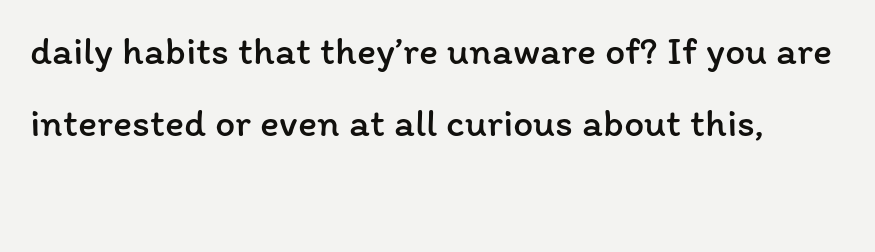daily habits that they’re unaware of? If you are interested or even at all curious about this,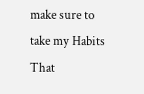make sure to take my Habits That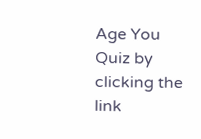Age You Quiz by clicking the link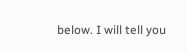below. I will tell you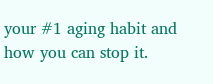your #1 aging habit and how you can stop it.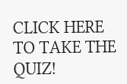CLICK HERE TO TAKE THE QUIZ!